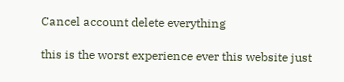Cancel account delete everything

this is the worst experience ever this website just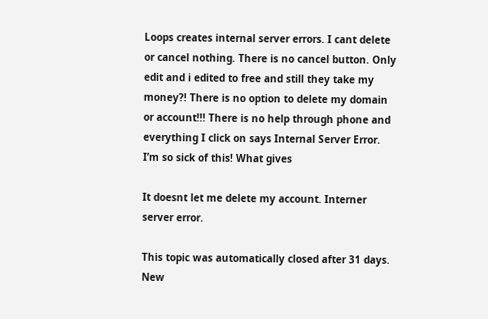Loops creates internal server errors. I cant delete or cancel nothing. There is no cancel button. Only edit and i edited to free and still they take my money?! There is no option to delete my domain or account!!! There is no help through phone and everything I click on says Internal Server Error. I’m so sick of this! What gives

It doesnt let me delete my account. Interner server error.

This topic was automatically closed after 31 days. New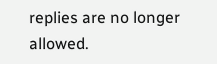replies are no longer allowed.